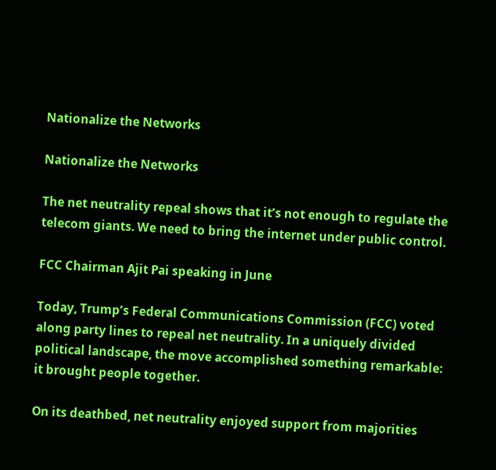Nationalize the Networks

Nationalize the Networks

The net neutrality repeal shows that it’s not enough to regulate the telecom giants. We need to bring the internet under public control.

FCC Chairman Ajit Pai speaking in June

Today, Trump’s Federal Communications Commission (FCC) voted along party lines to repeal net neutrality. In a uniquely divided political landscape, the move accomplished something remarkable: it brought people together.

On its deathbed, net neutrality enjoyed support from majorities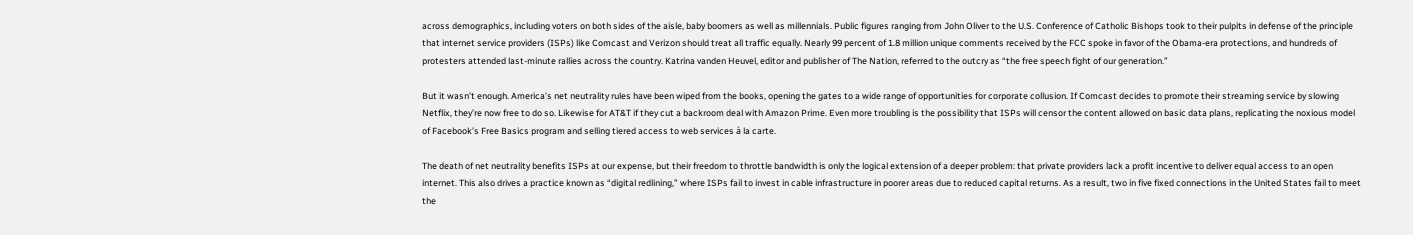across demographics, including voters on both sides of the aisle, baby boomers as well as millennials. Public figures ranging from John Oliver to the U.S. Conference of Catholic Bishops took to their pulpits in defense of the principle that internet service providers (ISPs) like Comcast and Verizon should treat all traffic equally. Nearly 99 percent of 1.8 million unique comments received by the FCC spoke in favor of the Obama-era protections, and hundreds of protesters attended last-minute rallies across the country. Katrina vanden Heuvel, editor and publisher of The Nation, referred to the outcry as “the free speech fight of our generation.”

But it wasn’t enough. America’s net neutrality rules have been wiped from the books, opening the gates to a wide range of opportunities for corporate collusion. If Comcast decides to promote their streaming service by slowing Netflix, they’re now free to do so. Likewise for AT&T if they cut a backroom deal with Amazon Prime. Even more troubling is the possibility that ISPs will censor the content allowed on basic data plans, replicating the noxious model of Facebook’s Free Basics program and selling tiered access to web services à la carte.

The death of net neutrality benefits ISPs at our expense, but their freedom to throttle bandwidth is only the logical extension of a deeper problem: that private providers lack a profit incentive to deliver equal access to an open internet. This also drives a practice known as “digital redlining,” where ISPs fail to invest in cable infrastructure in poorer areas due to reduced capital returns. As a result, two in five fixed connections in the United States fail to meet the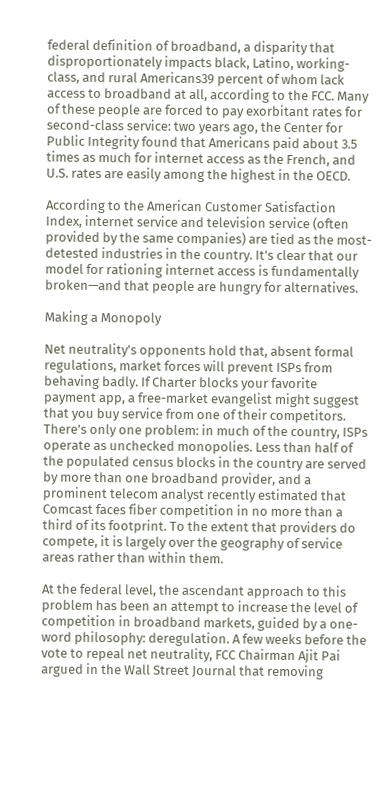federal definition of broadband, a disparity that disproportionately impacts black, Latino, working-class, and rural Americans39 percent of whom lack access to broadband at all, according to the FCC. Many of these people are forced to pay exorbitant rates for second-class service: two years ago, the Center for Public Integrity found that Americans paid about 3.5 times as much for internet access as the French, and U.S. rates are easily among the highest in the OECD.

According to the American Customer Satisfaction Index, internet service and television service (often provided by the same companies) are tied as the most-detested industries in the country. It’s clear that our model for rationing internet access is fundamentally broken—and that people are hungry for alternatives.

Making a Monopoly

Net neutrality’s opponents hold that, absent formal regulations, market forces will prevent ISPs from behaving badly. If Charter blocks your favorite payment app, a free-market evangelist might suggest that you buy service from one of their competitors. There’s only one problem: in much of the country, ISPs operate as unchecked monopolies. Less than half of the populated census blocks in the country are served by more than one broadband provider, and a prominent telecom analyst recently estimated that Comcast faces fiber competition in no more than a third of its footprint. To the extent that providers do compete, it is largely over the geography of service areas rather than within them.

At the federal level, the ascendant approach to this problem has been an attempt to increase the level of competition in broadband markets, guided by a one-word philosophy: deregulation. A few weeks before the vote to repeal net neutrality, FCC Chairman Ajit Pai argued in the Wall Street Journal that removing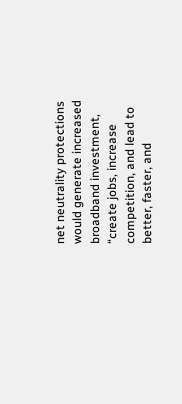net neutrality protections would generate increased broadband investment, “create jobs, increase competition, and lead to better, faster, and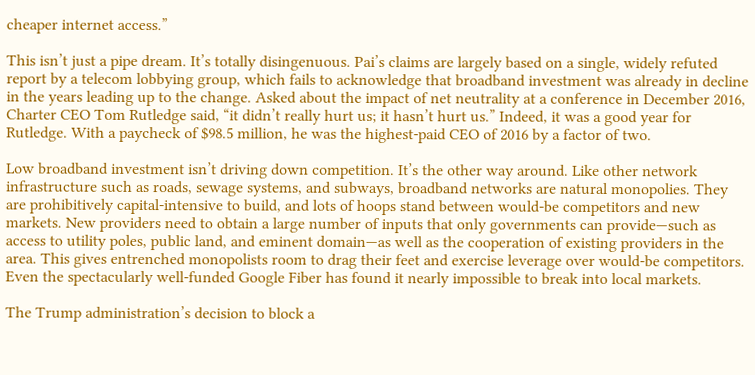cheaper internet access.”

This isn’t just a pipe dream. It’s totally disingenuous. Pai’s claims are largely based on a single, widely refuted report by a telecom lobbying group, which fails to acknowledge that broadband investment was already in decline in the years leading up to the change. Asked about the impact of net neutrality at a conference in December 2016, Charter CEO Tom Rutledge said, “it didn’t really hurt us; it hasn’t hurt us.” Indeed, it was a good year for Rutledge. With a paycheck of $98.5 million, he was the highest-paid CEO of 2016 by a factor of two.

Low broadband investment isn’t driving down competition. It’s the other way around. Like other network infrastructure such as roads, sewage systems, and subways, broadband networks are natural monopolies. They are prohibitively capital-intensive to build, and lots of hoops stand between would-be competitors and new markets. New providers need to obtain a large number of inputs that only governments can provide—such as access to utility poles, public land, and eminent domain—as well as the cooperation of existing providers in the area. This gives entrenched monopolists room to drag their feet and exercise leverage over would-be competitors. Even the spectacularly well-funded Google Fiber has found it nearly impossible to break into local markets.

The Trump administration’s decision to block a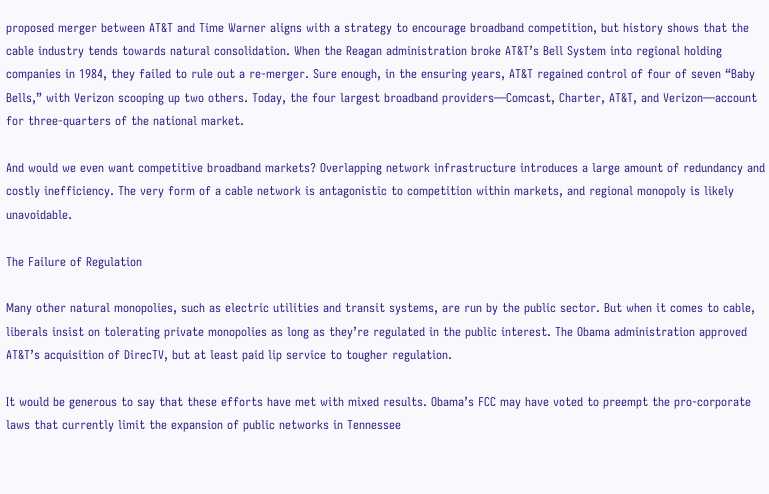proposed merger between AT&T and Time Warner aligns with a strategy to encourage broadband competition, but history shows that the cable industry tends towards natural consolidation. When the Reagan administration broke AT&T’s Bell System into regional holding companies in 1984, they failed to rule out a re-merger. Sure enough, in the ensuring years, AT&T regained control of four of seven “Baby Bells,” with Verizon scooping up two others. Today, the four largest broadband providers—Comcast, Charter, AT&T, and Verizon—account for three-quarters of the national market.

And would we even want competitive broadband markets? Overlapping network infrastructure introduces a large amount of redundancy and costly inefficiency. The very form of a cable network is antagonistic to competition within markets, and regional monopoly is likely unavoidable.

The Failure of Regulation

Many other natural monopolies, such as electric utilities and transit systems, are run by the public sector. But when it comes to cable, liberals insist on tolerating private monopolies as long as they’re regulated in the public interest. The Obama administration approved AT&T’s acquisition of DirecTV, but at least paid lip service to tougher regulation.

It would be generous to say that these efforts have met with mixed results. Obama’s FCC may have voted to preempt the pro-corporate laws that currently limit the expansion of public networks in Tennessee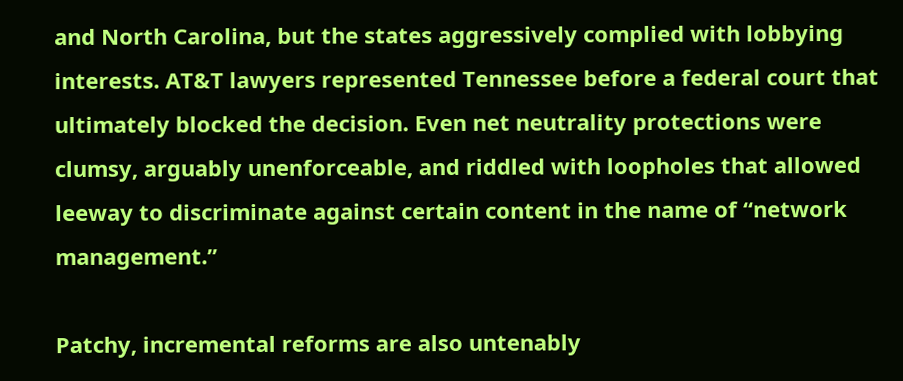and North Carolina, but the states aggressively complied with lobbying interests. AT&T lawyers represented Tennessee before a federal court that ultimately blocked the decision. Even net neutrality protections were clumsy, arguably unenforceable, and riddled with loopholes that allowed leeway to discriminate against certain content in the name of “network management.”

Patchy, incremental reforms are also untenably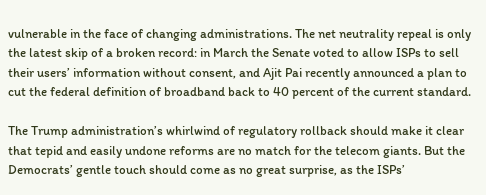vulnerable in the face of changing administrations. The net neutrality repeal is only the latest skip of a broken record: in March the Senate voted to allow ISPs to sell their users’ information without consent, and Ajit Pai recently announced a plan to cut the federal definition of broadband back to 40 percent of the current standard.

The Trump administration’s whirlwind of regulatory rollback should make it clear that tepid and easily undone reforms are no match for the telecom giants. But the Democrats’ gentle touch should come as no great surprise, as the ISPs’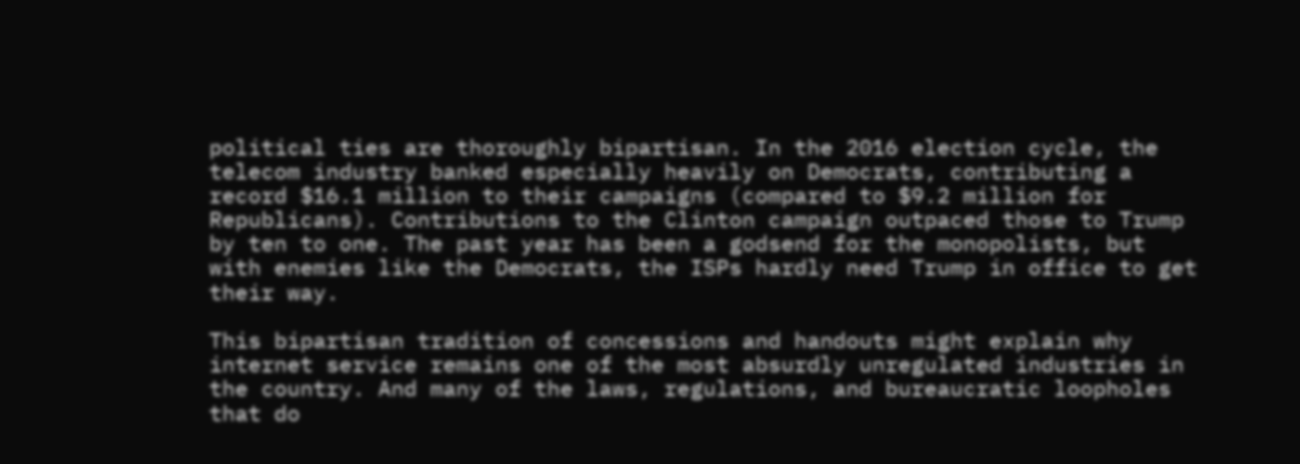political ties are thoroughly bipartisan. In the 2016 election cycle, the telecom industry banked especially heavily on Democrats, contributing a record $16.1 million to their campaigns (compared to $9.2 million for Republicans). Contributions to the Clinton campaign outpaced those to Trump by ten to one. The past year has been a godsend for the monopolists, but with enemies like the Democrats, the ISPs hardly need Trump in office to get their way.

This bipartisan tradition of concessions and handouts might explain why internet service remains one of the most absurdly unregulated industries in the country. And many of the laws, regulations, and bureaucratic loopholes that do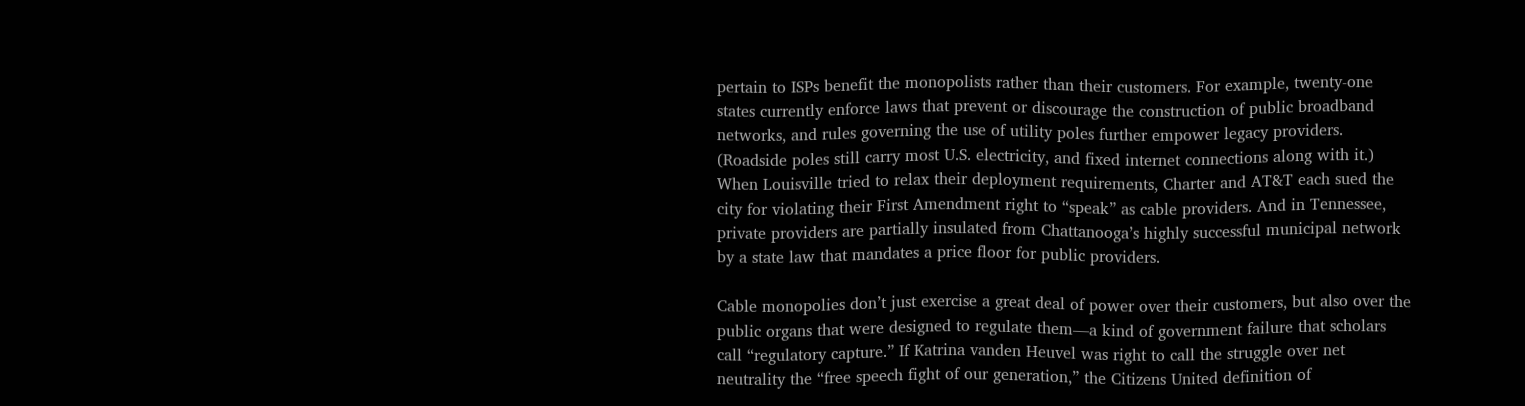pertain to ISPs benefit the monopolists rather than their customers. For example, twenty-one states currently enforce laws that prevent or discourage the construction of public broadband networks, and rules governing the use of utility poles further empower legacy providers. (Roadside poles still carry most U.S. electricity, and fixed internet connections along with it.) When Louisville tried to relax their deployment requirements, Charter and AT&T each sued the city for violating their First Amendment right to “speak” as cable providers. And in Tennessee, private providers are partially insulated from Chattanooga’s highly successful municipal network by a state law that mandates a price floor for public providers.

Cable monopolies don’t just exercise a great deal of power over their customers, but also over the public organs that were designed to regulate them—a kind of government failure that scholars call “regulatory capture.” If Katrina vanden Heuvel was right to call the struggle over net neutrality the “free speech fight of our generation,” the Citizens United definition of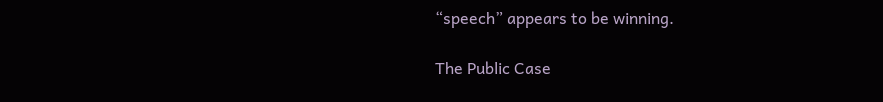“speech” appears to be winning.

The Public Case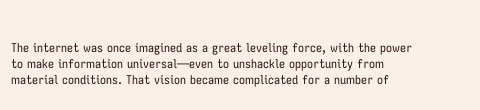The internet was once imagined as a great leveling force, with the power to make information universal—even to unshackle opportunity from material conditions. That vision became complicated for a number of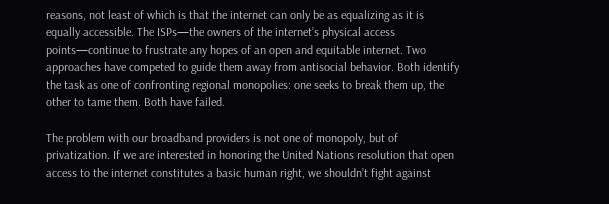reasons, not least of which is that the internet can only be as equalizing as it is equally accessible. The ISPs—the owners of the internet’s physical access points—continue to frustrate any hopes of an open and equitable internet. Two approaches have competed to guide them away from antisocial behavior. Both identify the task as one of confronting regional monopolies: one seeks to break them up, the other to tame them. Both have failed.

The problem with our broadband providers is not one of monopoly, but of privatization. If we are interested in honoring the United Nations resolution that open access to the internet constitutes a basic human right, we shouldn’t fight against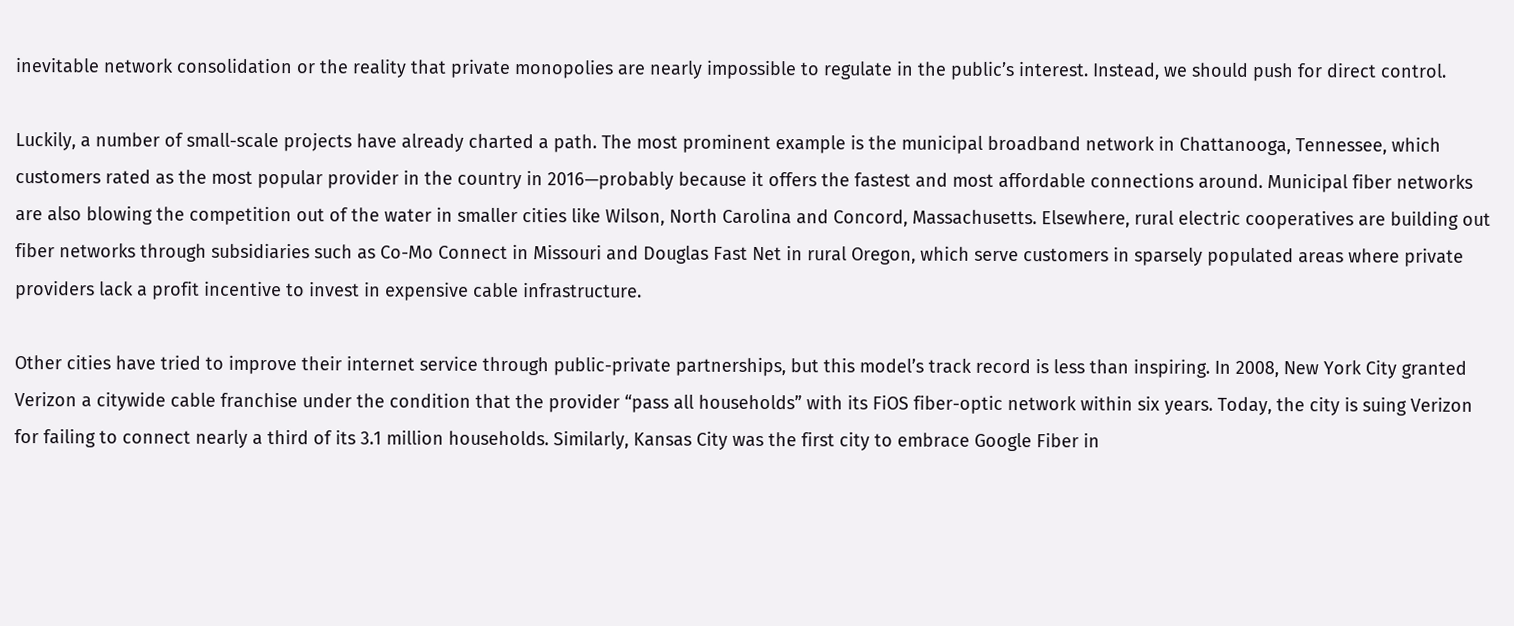inevitable network consolidation or the reality that private monopolies are nearly impossible to regulate in the public’s interest. Instead, we should push for direct control.

Luckily, a number of small-scale projects have already charted a path. The most prominent example is the municipal broadband network in Chattanooga, Tennessee, which customers rated as the most popular provider in the country in 2016—probably because it offers the fastest and most affordable connections around. Municipal fiber networks are also blowing the competition out of the water in smaller cities like Wilson, North Carolina and Concord, Massachusetts. Elsewhere, rural electric cooperatives are building out fiber networks through subsidiaries such as Co-Mo Connect in Missouri and Douglas Fast Net in rural Oregon, which serve customers in sparsely populated areas where private providers lack a profit incentive to invest in expensive cable infrastructure.

Other cities have tried to improve their internet service through public-private partnerships, but this model’s track record is less than inspiring. In 2008, New York City granted Verizon a citywide cable franchise under the condition that the provider “pass all households” with its FiOS fiber-optic network within six years. Today, the city is suing Verizon for failing to connect nearly a third of its 3.1 million households. Similarly, Kansas City was the first city to embrace Google Fiber in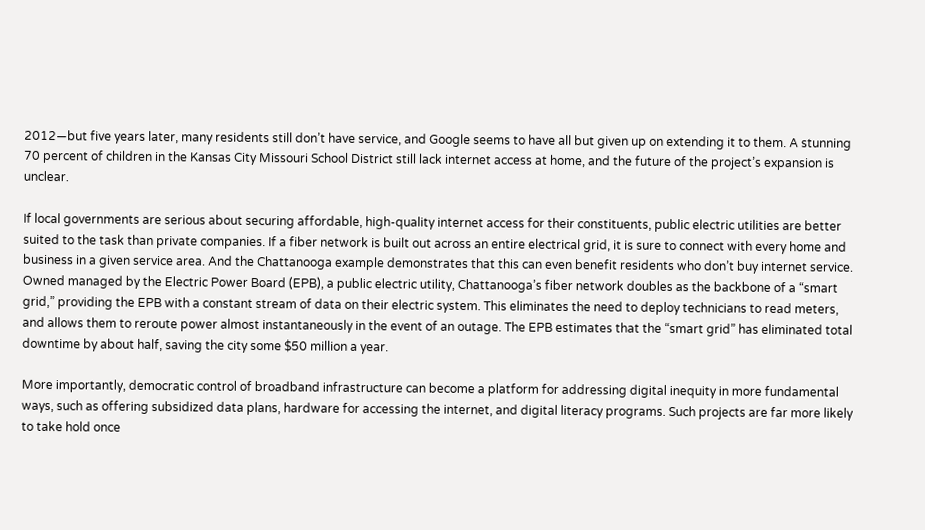2012—but five years later, many residents still don’t have service, and Google seems to have all but given up on extending it to them. A stunning 70 percent of children in the Kansas City Missouri School District still lack internet access at home, and the future of the project’s expansion is unclear.

If local governments are serious about securing affordable, high-quality internet access for their constituents, public electric utilities are better suited to the task than private companies. If a fiber network is built out across an entire electrical grid, it is sure to connect with every home and business in a given service area. And the Chattanooga example demonstrates that this can even benefit residents who don’t buy internet service. Owned managed by the Electric Power Board (EPB), a public electric utility, Chattanooga’s fiber network doubles as the backbone of a “smart grid,” providing the EPB with a constant stream of data on their electric system. This eliminates the need to deploy technicians to read meters, and allows them to reroute power almost instantaneously in the event of an outage. The EPB estimates that the “smart grid” has eliminated total downtime by about half, saving the city some $50 million a year.

More importantly, democratic control of broadband infrastructure can become a platform for addressing digital inequity in more fundamental ways, such as offering subsidized data plans, hardware for accessing the internet, and digital literacy programs. Such projects are far more likely to take hold once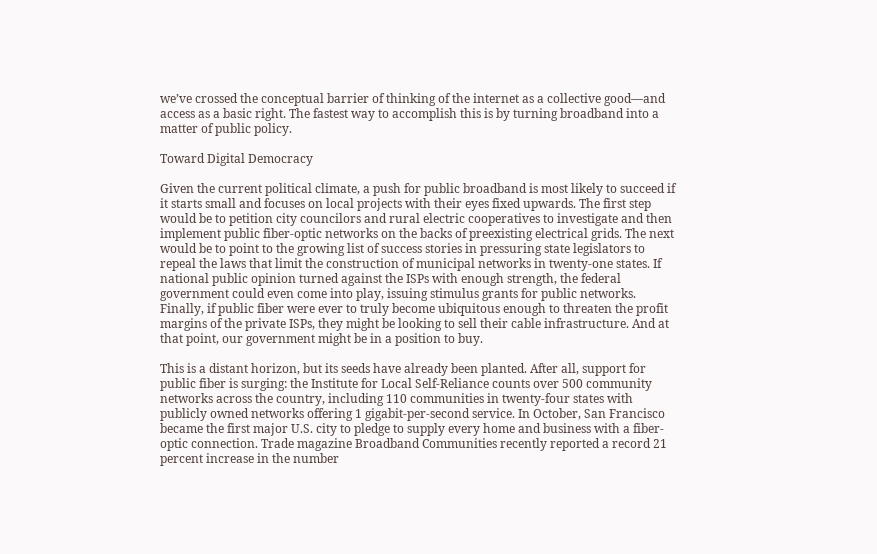we’ve crossed the conceptual barrier of thinking of the internet as a collective good—and access as a basic right. The fastest way to accomplish this is by turning broadband into a matter of public policy.

Toward Digital Democracy

Given the current political climate, a push for public broadband is most likely to succeed if it starts small and focuses on local projects with their eyes fixed upwards. The first step would be to petition city councilors and rural electric cooperatives to investigate and then implement public fiber-optic networks on the backs of preexisting electrical grids. The next would be to point to the growing list of success stories in pressuring state legislators to repeal the laws that limit the construction of municipal networks in twenty-one states. If national public opinion turned against the ISPs with enough strength, the federal government could even come into play, issuing stimulus grants for public networks. Finally, if public fiber were ever to truly become ubiquitous enough to threaten the profit margins of the private ISPs, they might be looking to sell their cable infrastructure. And at that point, our government might be in a position to buy.

This is a distant horizon, but its seeds have already been planted. After all, support for public fiber is surging: the Institute for Local Self-Reliance counts over 500 community networks across the country, including 110 communities in twenty-four states with publicly owned networks offering 1 gigabit-per-second service. In October, San Francisco became the first major U.S. city to pledge to supply every home and business with a fiber-optic connection. Trade magazine Broadband Communities recently reported a record 21 percent increase in the number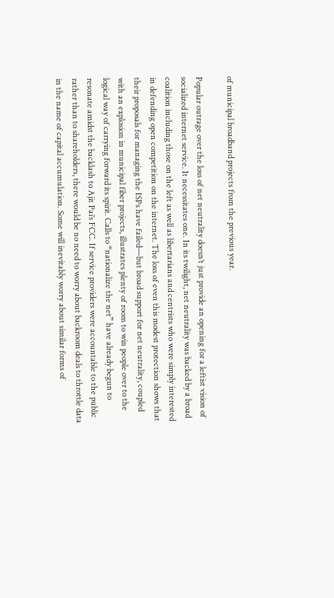of municipal broadband projects from the previous year.

Popular outrage over the loss of net neutrality doesn’t just provide an opening for a leftist vision of socialized internet service. It necessitates one. In its twilight, net neutrality was backed by a broad coalition including those on the left as well as libertarians and centrists who were simply interested in defending open competition on the internet. The loss of even this modest protection shows that their proposals for managing the ISPs have failed—but broad support for net neutrality, coupled with an explosion in municipal fiber projects, illustrates plenty of room to win people over to the logical way of carrying forward its spirit. Calls to “nationalize the net” have already begun to resonate amidst the backlash to Ajit Pai’s FCC. If service providers were accountable to the public rather than to shareholders, there would be no need to worry about backroom deals to throttle data in the name of capital accumulation. Some will inevitably worry about similar forms of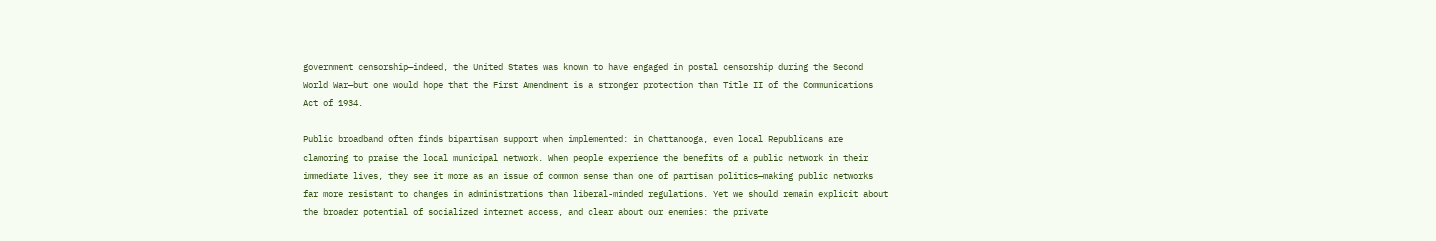government censorship—indeed, the United States was known to have engaged in postal censorship during the Second World War—but one would hope that the First Amendment is a stronger protection than Title II of the Communications Act of 1934.

Public broadband often finds bipartisan support when implemented: in Chattanooga, even local Republicans are clamoring to praise the local municipal network. When people experience the benefits of a public network in their immediate lives, they see it more as an issue of common sense than one of partisan politics—making public networks far more resistant to changes in administrations than liberal-minded regulations. Yet we should remain explicit about the broader potential of socialized internet access, and clear about our enemies: the private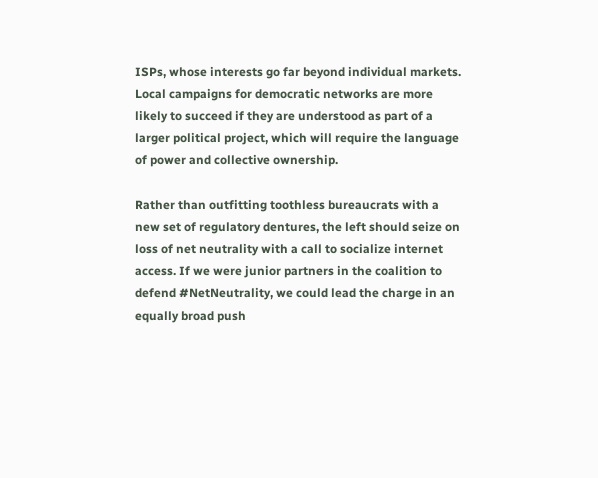ISPs, whose interests go far beyond individual markets. Local campaigns for democratic networks are more likely to succeed if they are understood as part of a larger political project, which will require the language of power and collective ownership.

Rather than outfitting toothless bureaucrats with a new set of regulatory dentures, the left should seize on loss of net neutrality with a call to socialize internet access. If we were junior partners in the coalition to defend #NetNeutrality, we could lead the charge in an equally broad push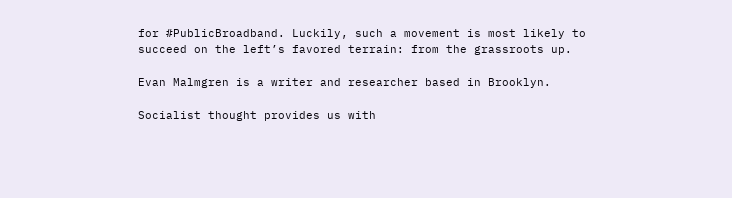for #PublicBroadband. Luckily, such a movement is most likely to succeed on the left’s favored terrain: from the grassroots up.

Evan Malmgren is a writer and researcher based in Brooklyn.

Socialist thought provides us with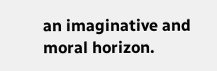an imaginative and moral horizon.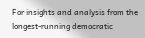For insights and analysis from the longest-running democratic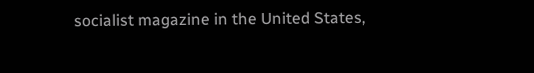socialist magazine in the United States,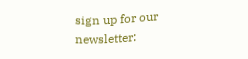sign up for our newsletter: